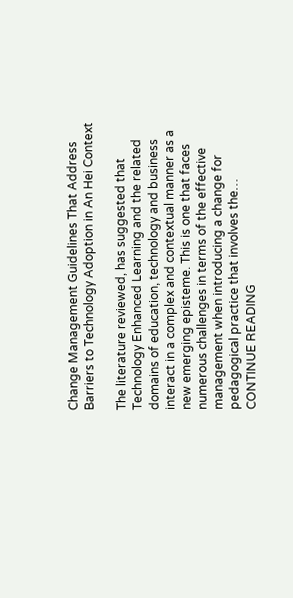Change Management Guidelines That Address Barriers to Technology Adoption in An Hei Context

The literature reviewed, has suggested that Technology Enhanced Learning and the related domains of education, technology and business interact in a complex and contextual manner as a new emerging episteme. This is one that faces numerous challenges in terms of the effective management when introducing a change for pedagogical practice that involves the… CONTINUE READING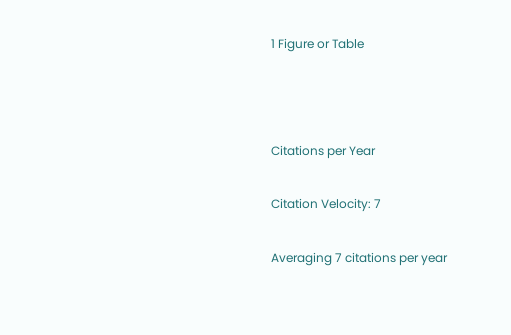1 Figure or Table



Citations per Year

Citation Velocity: 7

Averaging 7 citations per year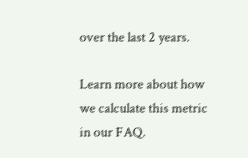over the last 2 years.

Learn more about how we calculate this metric in our FAQ.